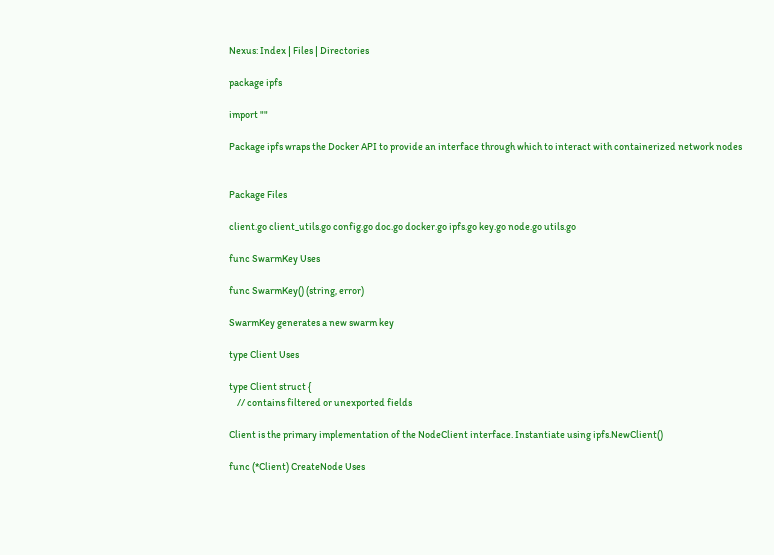Nexus: Index | Files | Directories

package ipfs

import ""

Package ipfs wraps the Docker API to provide an interface through which to interact with containerized network nodes


Package Files

client.go client_utils.go config.go doc.go docker.go ipfs.go key.go node.go utils.go

func SwarmKey Uses

func SwarmKey() (string, error)

SwarmKey generates a new swarm key

type Client Uses

type Client struct {
    // contains filtered or unexported fields

Client is the primary implementation of the NodeClient interface. Instantiate using ipfs.NewClient()

func (*Client) CreateNode Uses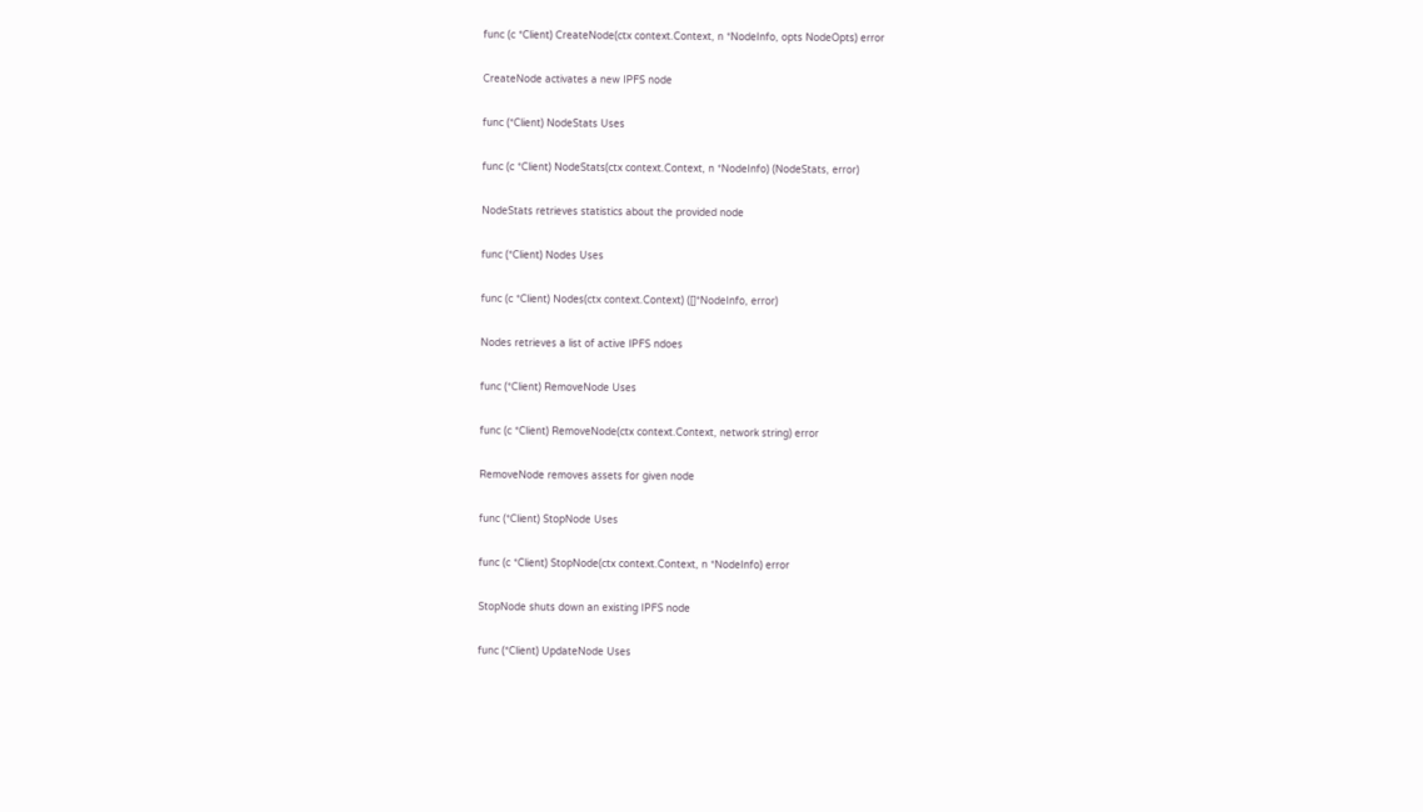func (c *Client) CreateNode(ctx context.Context, n *NodeInfo, opts NodeOpts) error

CreateNode activates a new IPFS node

func (*Client) NodeStats Uses

func (c *Client) NodeStats(ctx context.Context, n *NodeInfo) (NodeStats, error)

NodeStats retrieves statistics about the provided node

func (*Client) Nodes Uses

func (c *Client) Nodes(ctx context.Context) ([]*NodeInfo, error)

Nodes retrieves a list of active IPFS ndoes

func (*Client) RemoveNode Uses

func (c *Client) RemoveNode(ctx context.Context, network string) error

RemoveNode removes assets for given node

func (*Client) StopNode Uses

func (c *Client) StopNode(ctx context.Context, n *NodeInfo) error

StopNode shuts down an existing IPFS node

func (*Client) UpdateNode Uses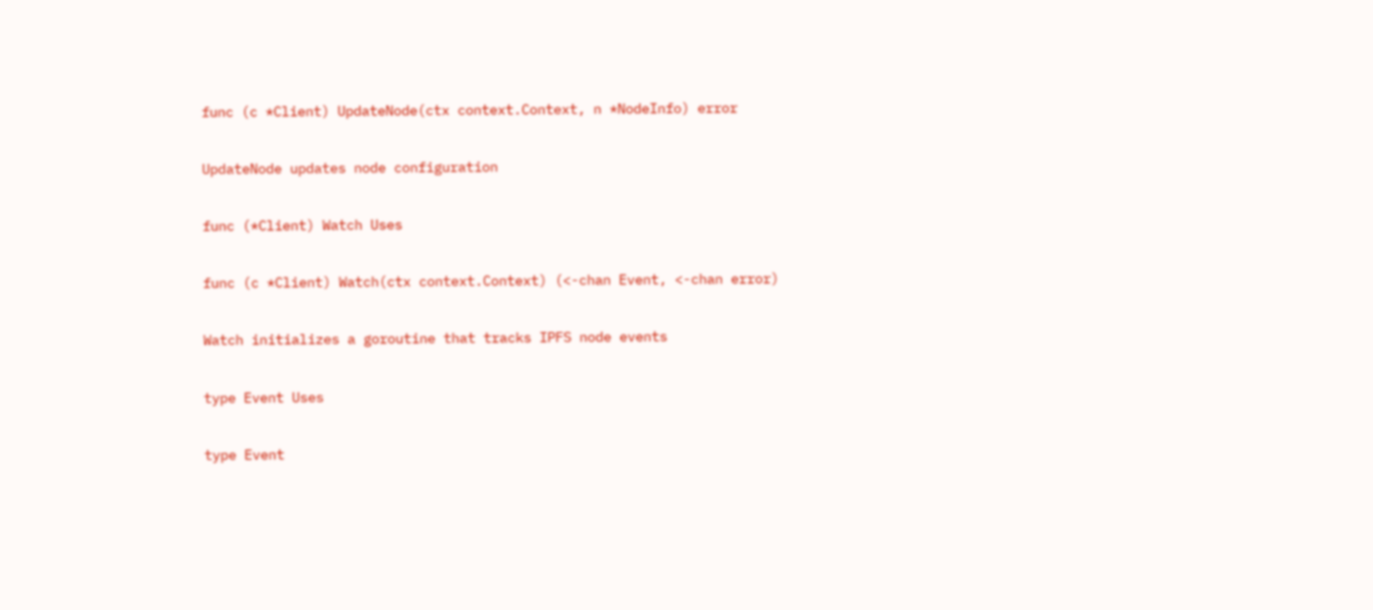func (c *Client) UpdateNode(ctx context.Context, n *NodeInfo) error

UpdateNode updates node configuration

func (*Client) Watch Uses

func (c *Client) Watch(ctx context.Context) (<-chan Event, <-chan error)

Watch initializes a goroutine that tracks IPFS node events

type Event Uses

type Event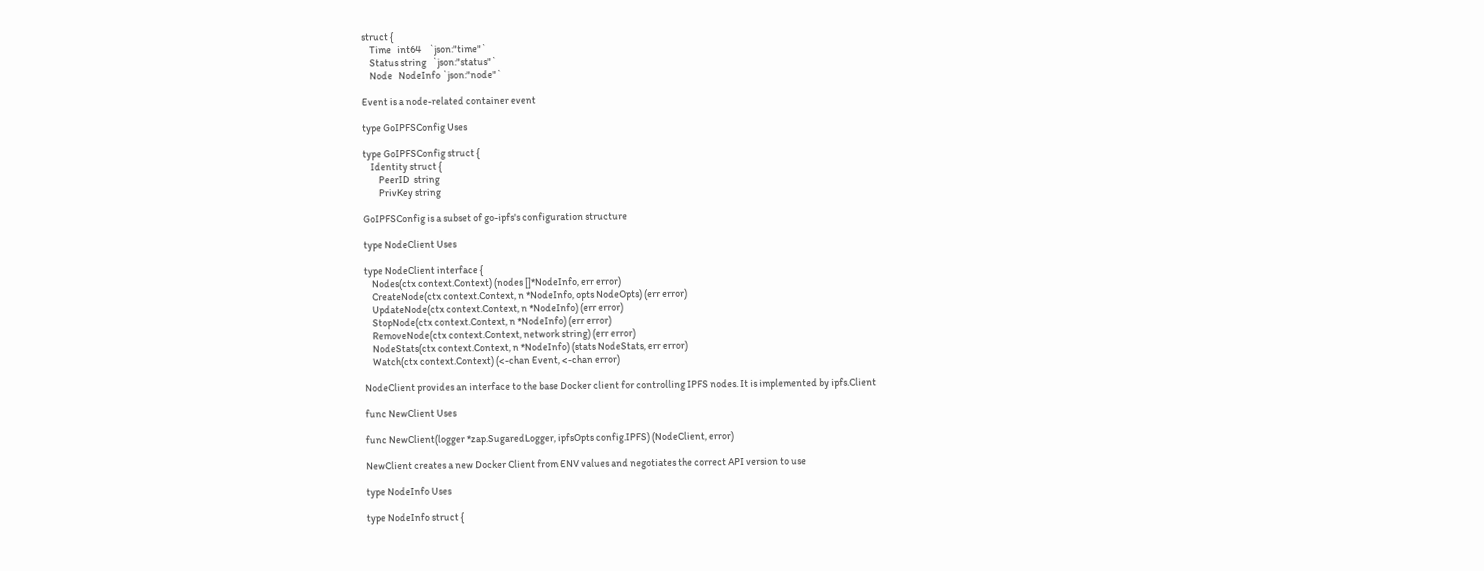struct {
    Time   int64    `json:"time"`
    Status string   `json:"status"`
    Node   NodeInfo `json:"node"`

Event is a node-related container event

type GoIPFSConfig Uses

type GoIPFSConfig struct {
    Identity struct {
        PeerID  string
        PrivKey string

GoIPFSConfig is a subset of go-ipfs's configuration structure

type NodeClient Uses

type NodeClient interface {
    Nodes(ctx context.Context) (nodes []*NodeInfo, err error)
    CreateNode(ctx context.Context, n *NodeInfo, opts NodeOpts) (err error)
    UpdateNode(ctx context.Context, n *NodeInfo) (err error)
    StopNode(ctx context.Context, n *NodeInfo) (err error)
    RemoveNode(ctx context.Context, network string) (err error)
    NodeStats(ctx context.Context, n *NodeInfo) (stats NodeStats, err error)
    Watch(ctx context.Context) (<-chan Event, <-chan error)

NodeClient provides an interface to the base Docker client for controlling IPFS nodes. It is implemented by ipfs.Client

func NewClient Uses

func NewClient(logger *zap.SugaredLogger, ipfsOpts config.IPFS) (NodeClient, error)

NewClient creates a new Docker Client from ENV values and negotiates the correct API version to use

type NodeInfo Uses

type NodeInfo struct {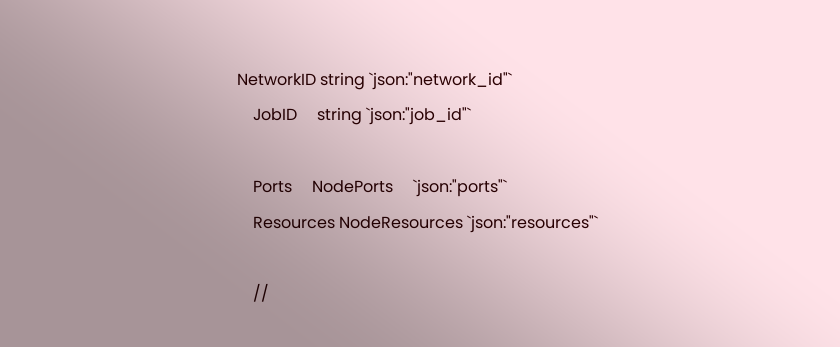NetworkID string `json:"network_id"`
    JobID     string `json:"job_id"`

    Ports     NodePorts     `json:"ports"`
    Resources NodeResources `json:"resources"`

    //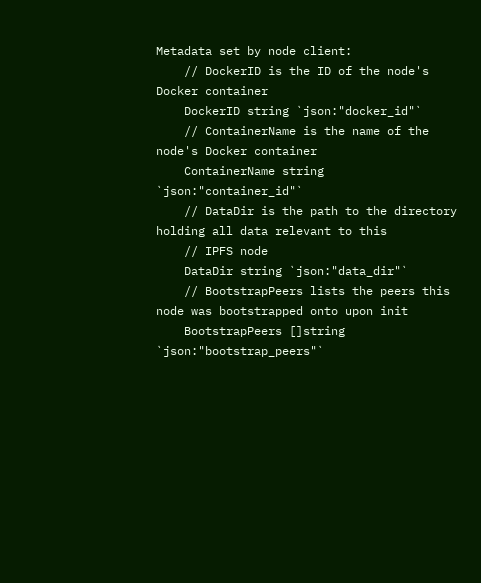Metadata set by node client:
    // DockerID is the ID of the node's Docker container
    DockerID string `json:"docker_id"`
    // ContainerName is the name of the node's Docker container
    ContainerName string `json:"container_id"`
    // DataDir is the path to the directory holding all data relevant to this
    // IPFS node
    DataDir string `json:"data_dir"`
    // BootstrapPeers lists the peers this node was bootstrapped onto upon init
    BootstrapPeers []string `json:"bootstrap_peers"`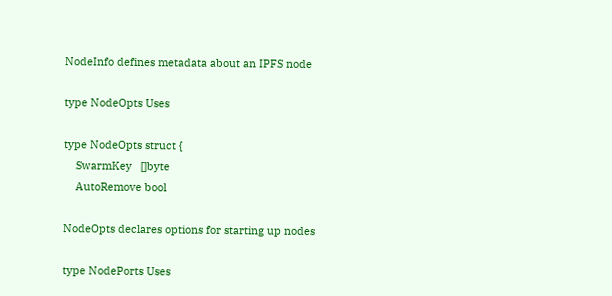NodeInfo defines metadata about an IPFS node

type NodeOpts Uses

type NodeOpts struct {
    SwarmKey   []byte
    AutoRemove bool

NodeOpts declares options for starting up nodes

type NodePorts Uses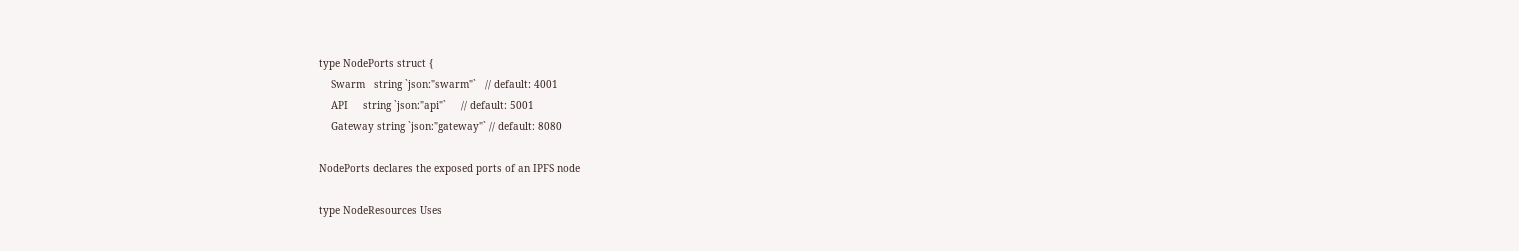type NodePorts struct {
    Swarm   string `json:"swarm"`   // default: 4001
    API     string `json:"api"`     // default: 5001
    Gateway string `json:"gateway"` // default: 8080

NodePorts declares the exposed ports of an IPFS node

type NodeResources Uses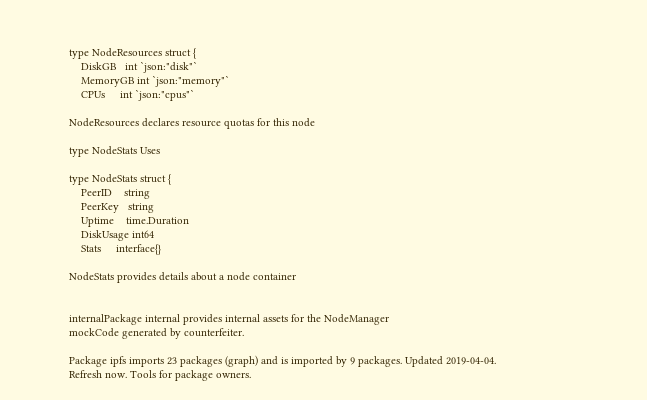type NodeResources struct {
    DiskGB   int `json:"disk"`
    MemoryGB int `json:"memory"`
    CPUs     int `json:"cpus"`

NodeResources declares resource quotas for this node

type NodeStats Uses

type NodeStats struct {
    PeerID    string
    PeerKey   string
    Uptime    time.Duration
    DiskUsage int64
    Stats     interface{}

NodeStats provides details about a node container


internalPackage internal provides internal assets for the NodeManager
mockCode generated by counterfeiter.

Package ipfs imports 23 packages (graph) and is imported by 9 packages. Updated 2019-04-04. Refresh now. Tools for package owners.